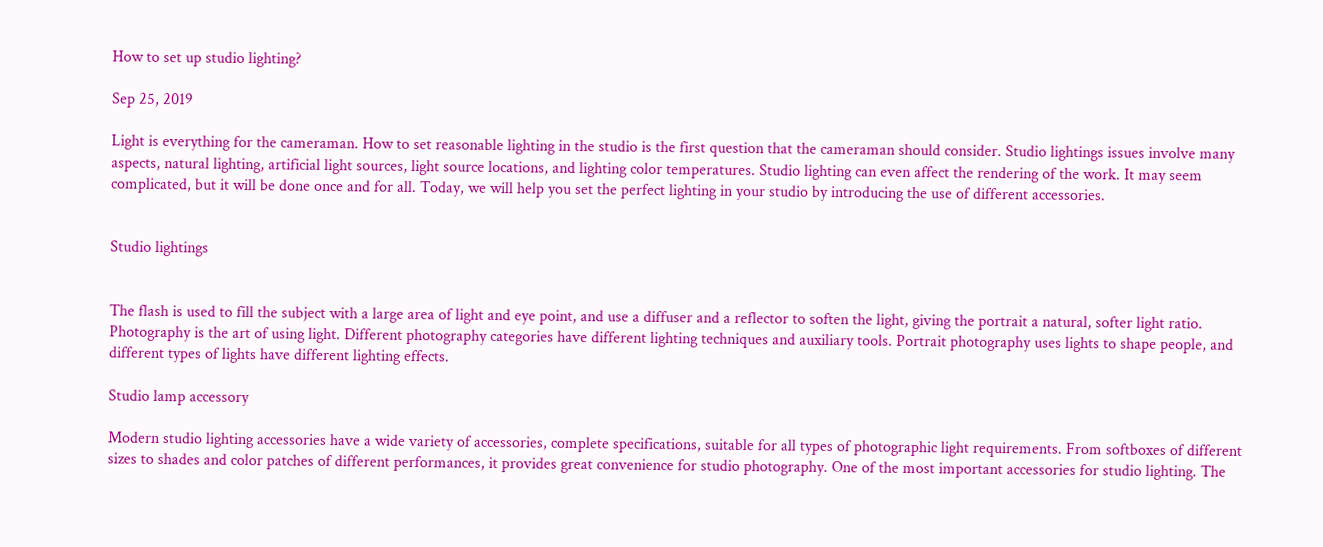How to set up studio lighting?

Sep 25, 2019

Light is everything for the cameraman. How to set reasonable lighting in the studio is the first question that the cameraman should consider. Studio lightings issues involve many aspects, natural lighting, artificial light sources, light source locations, and lighting color temperatures. Studio lighting can even affect the rendering of the work. It may seem complicated, but it will be done once and for all. Today, we will help you set the perfect lighting in your studio by introducing the use of different accessories.


Studio lightings


The flash is used to fill the subject with a large area of light and eye point, and use a diffuser and a reflector to soften the light, giving the portrait a natural, softer light ratio. Photography is the art of using light. Different photography categories have different lighting techniques and auxiliary tools. Portrait photography uses lights to shape people, and different types of lights have different lighting effects.

Studio lamp accessory

Modern studio lighting accessories have a wide variety of accessories, complete specifications, suitable for all types of photographic light requirements. From softboxes of different sizes to shades and color patches of different performances, it provides great convenience for studio photography. One of the most important accessories for studio lighting. The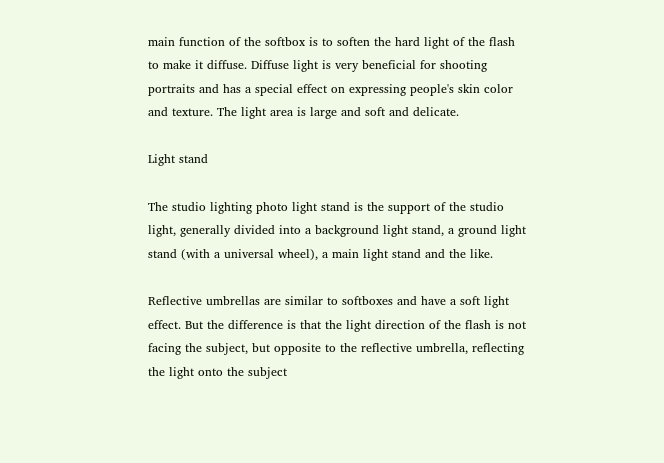main function of the softbox is to soften the hard light of the flash to make it diffuse. Diffuse light is very beneficial for shooting portraits and has a special effect on expressing people's skin color and texture. The light area is large and soft and delicate.

Light stand

The studio lighting photo light stand is the support of the studio light, generally divided into a background light stand, a ground light stand (with a universal wheel), a main light stand and the like.

Reflective umbrellas are similar to softboxes and have a soft light effect. But the difference is that the light direction of the flash is not facing the subject, but opposite to the reflective umbrella, reflecting the light onto the subject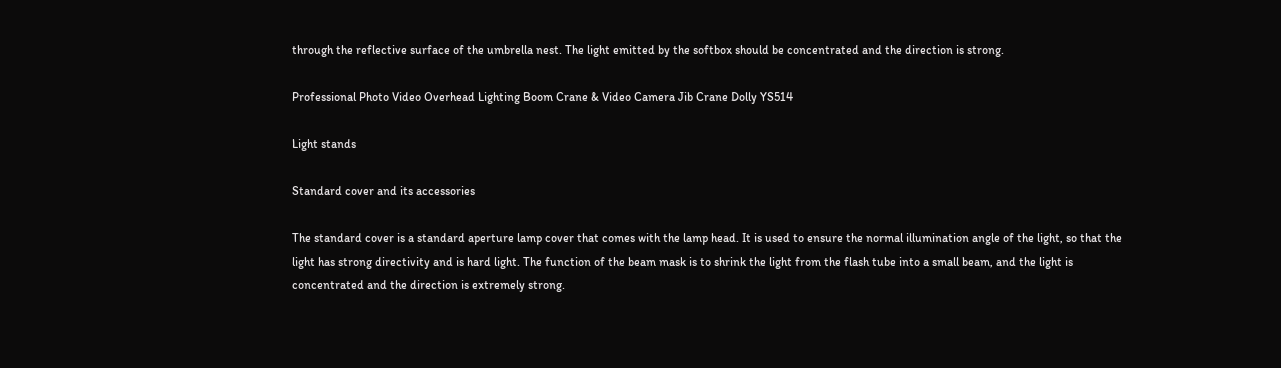through the reflective surface of the umbrella nest. The light emitted by the softbox should be concentrated and the direction is strong.

Professional Photo Video Overhead Lighting Boom Crane & Video Camera Jib Crane Dolly YS514

Light stands

Standard cover and its accessories

The standard cover is a standard aperture lamp cover that comes with the lamp head. It is used to ensure the normal illumination angle of the light, so that the light has strong directivity and is hard light. The function of the beam mask is to shrink the light from the flash tube into a small beam, and the light is concentrated and the direction is extremely strong.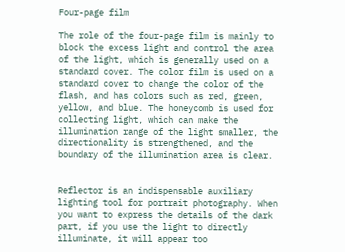Four-page film

The role of the four-page film is mainly to block the excess light and control the area of the light, which is generally used on a standard cover. The color film is used on a standard cover to change the color of the flash, and has colors such as red, green, yellow, and blue. The honeycomb is used for collecting light, which can make the illumination range of the light smaller, the directionality is strengthened, and the boundary of the illumination area is clear.


Reflector is an indispensable auxiliary lighting tool for portrait photography. When you want to express the details of the dark part, if you use the light to directly illuminate, it will appear too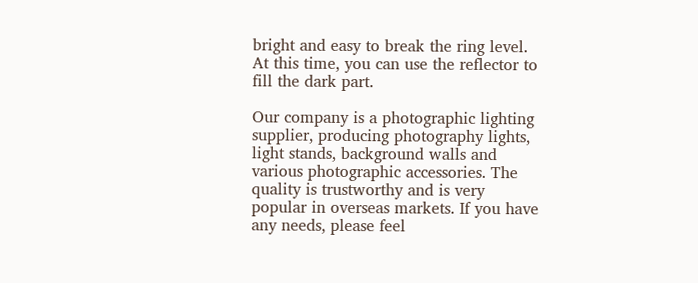bright and easy to break the ring level. At this time, you can use the reflector to fill the dark part.

Our company is a photographic lighting supplier, producing photography lights, light stands, background walls and various photographic accessories. The quality is trustworthy and is very popular in overseas markets. If you have any needs, please feel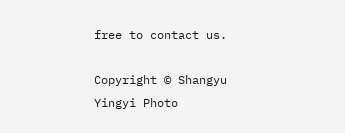free to contact us.

Copyright © Shangyu Yingyi Photo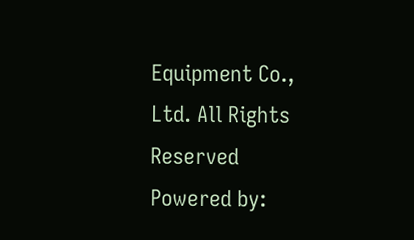Equipment Co., Ltd. All Rights Reserved
Powered by: